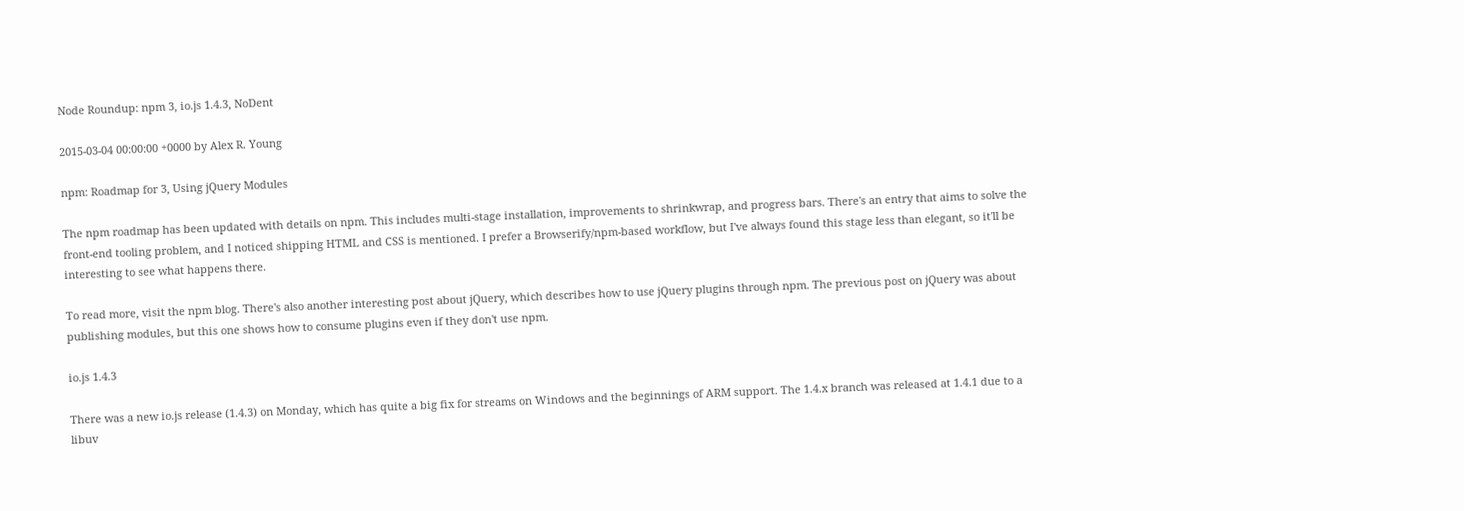Node Roundup: npm 3, io.js 1.4.3, NoDent

2015-03-04 00:00:00 +0000 by Alex R. Young

npm: Roadmap for 3, Using jQuery Modules

The npm roadmap has been updated with details on npm. This includes multi-stage installation, improvements to shrinkwrap, and progress bars. There's an entry that aims to solve the front-end tooling problem, and I noticed shipping HTML and CSS is mentioned. I prefer a Browserify/npm-based workflow, but I've always found this stage less than elegant, so it'll be interesting to see what happens there.

To read more, visit the npm blog. There's also another interesting post about jQuery, which describes how to use jQuery plugins through npm. The previous post on jQuery was about publishing modules, but this one shows how to consume plugins even if they don't use npm.

io.js 1.4.3

There was a new io.js release (1.4.3) on Monday, which has quite a big fix for streams on Windows and the beginnings of ARM support. The 1.4.x branch was released at 1.4.1 due to a libuv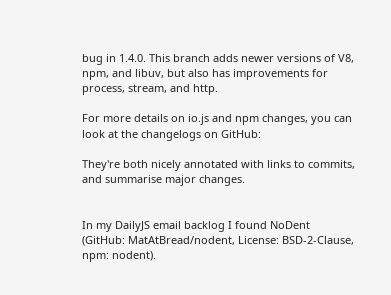bug in 1.4.0. This branch adds newer versions of V8, npm, and libuv, but also has improvements for process, stream, and http.

For more details on io.js and npm changes, you can look at the changelogs on GitHub:

They're both nicely annotated with links to commits, and summarise major changes.


In my DailyJS email backlog I found NoDent (GitHub: MatAtBread/nodent, License: BSD-2-Clause, npm: nodent).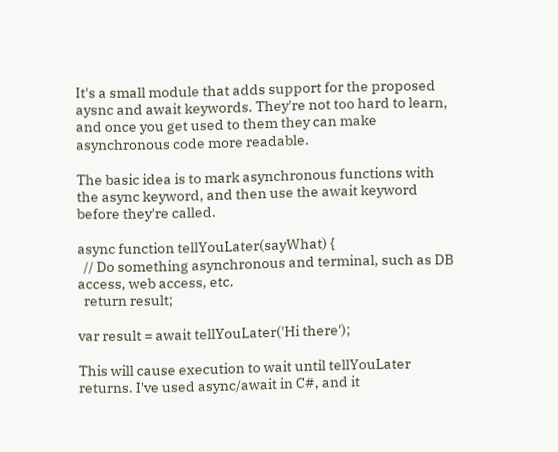It's a small module that adds support for the proposed aysnc and await keywords. They're not too hard to learn, and once you get used to them they can make asynchronous code more readable.

The basic idea is to mark asynchronous functions with the async keyword, and then use the await keyword before they're called.

async function tellYouLater(sayWhat) {
  // Do something asynchronous and terminal, such as DB access, web access, etc.
  return result;

var result = await tellYouLater('Hi there');

This will cause execution to wait until tellYouLater returns. I've used async/await in C#, and it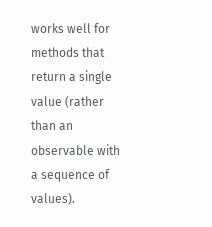works well for methods that return a single value (rather than an observable with a sequence of values).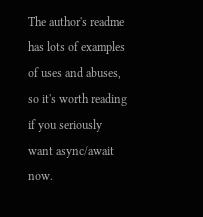The author's readme has lots of examples of uses and abuses, so it's worth reading if you seriously want async/await now.